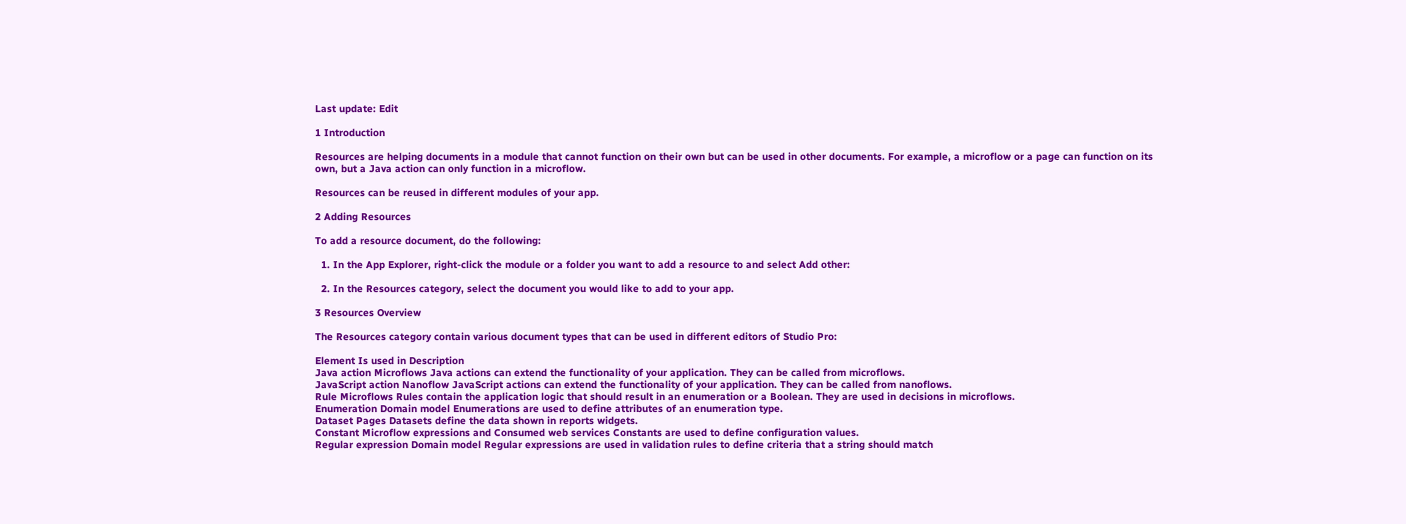Last update: Edit

1 Introduction

Resources are helping documents in a module that cannot function on their own but can be used in other documents. For example, a microflow or a page can function on its own, but a Java action can only function in a microflow.

Resources can be reused in different modules of your app.

2 Adding Resources

To add a resource document, do the following:

  1. In the App Explorer, right-click the module or a folder you want to add a resource to and select Add other:

  2. In the Resources category, select the document you would like to add to your app.

3 Resources Overview

The Resources category contain various document types that can be used in different editors of Studio Pro:

Element Is used in Description
Java action Microflows Java actions can extend the functionality of your application. They can be called from microflows.
JavaScript action Nanoflow JavaScript actions can extend the functionality of your application. They can be called from nanoflows.
Rule Microflows Rules contain the application logic that should result in an enumeration or a Boolean. They are used in decisions in microflows.
Enumeration Domain model Enumerations are used to define attributes of an enumeration type.
Dataset Pages Datasets define the data shown in reports widgets.
Constant Microflow expressions and Consumed web services Constants are used to define configuration values.
Regular expression Domain model Regular expressions are used in validation rules to define criteria that a string should match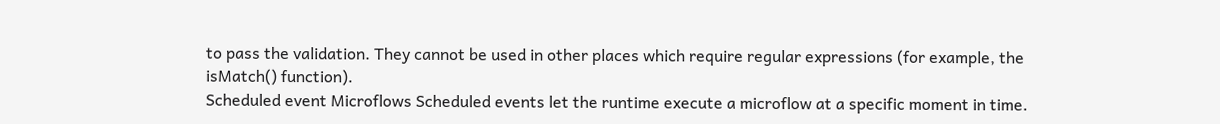to pass the validation. They cannot be used in other places which require regular expressions (for example, the isMatch() function).
Scheduled event Microflows Scheduled events let the runtime execute a microflow at a specific moment in time.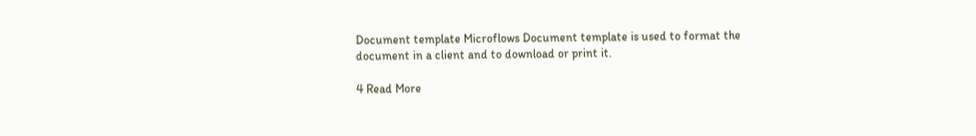Document template Microflows Document template is used to format the document in a client and to download or print it.

4 Read More